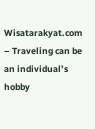Wisatarakyat.com – Traveling can be an individual’s hobby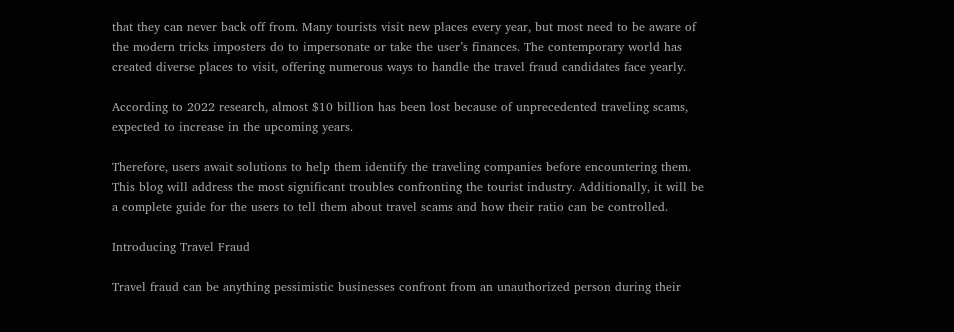that they can never back off from. Many tourists visit new places every year, but most need to be aware of the modern tricks imposters do to impersonate or take the user’s finances. The contemporary world has created diverse places to visit, offering numerous ways to handle the travel fraud candidates face yearly.

According to 2022 research, almost $10 billion has been lost because of unprecedented traveling scams, expected to increase in the upcoming years.

Therefore, users await solutions to help them identify the traveling companies before encountering them. This blog will address the most significant troubles confronting the tourist industry. Additionally, it will be a complete guide for the users to tell them about travel scams and how their ratio can be controlled.

Introducing Travel Fraud

Travel fraud can be anything pessimistic businesses confront from an unauthorized person during their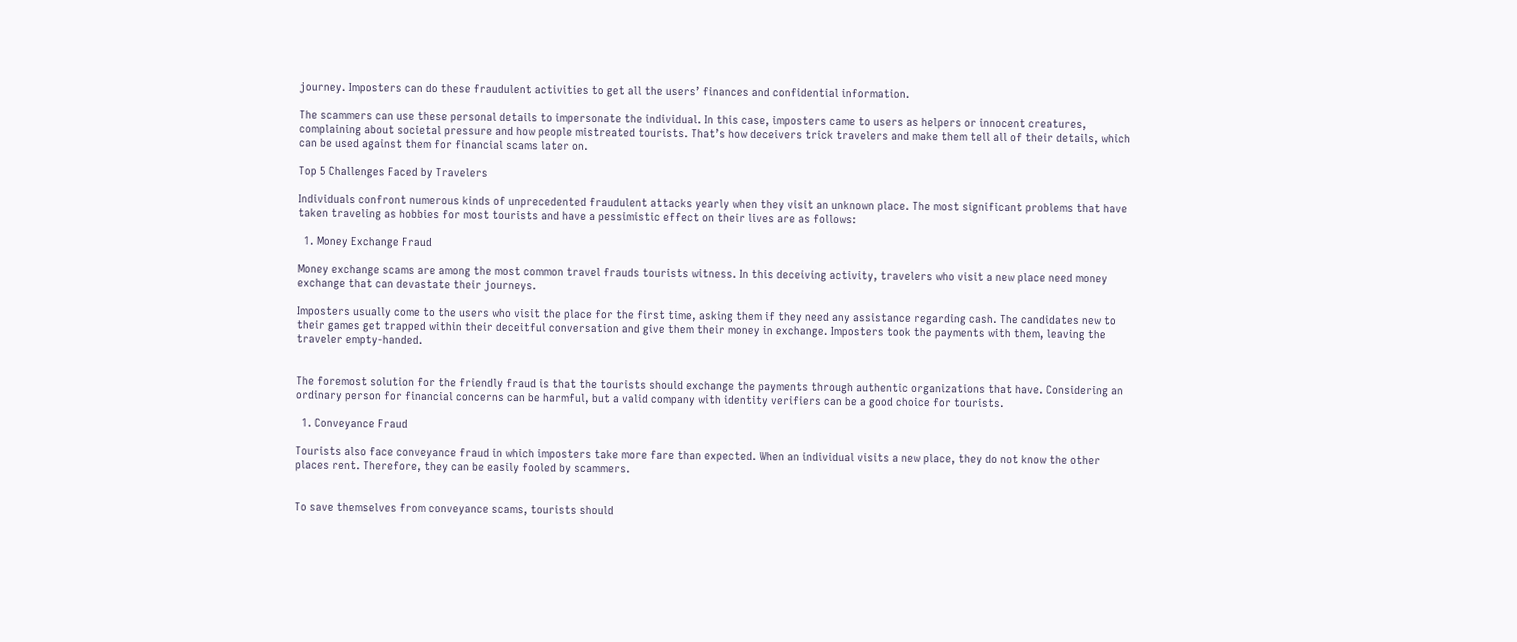journey. Imposters can do these fraudulent activities to get all the users’ finances and confidential information.

The scammers can use these personal details to impersonate the individual. In this case, imposters came to users as helpers or innocent creatures, complaining about societal pressure and how people mistreated tourists. That’s how deceivers trick travelers and make them tell all of their details, which can be used against them for financial scams later on.

Top 5 Challenges Faced by Travelers

Individuals confront numerous kinds of unprecedented fraudulent attacks yearly when they visit an unknown place. The most significant problems that have taken traveling as hobbies for most tourists and have a pessimistic effect on their lives are as follows:

  1. Money Exchange Fraud

Money exchange scams are among the most common travel frauds tourists witness. In this deceiving activity, travelers who visit a new place need money exchange that can devastate their journeys.

Imposters usually come to the users who visit the place for the first time, asking them if they need any assistance regarding cash. The candidates new to their games get trapped within their deceitful conversation and give them their money in exchange. Imposters took the payments with them, leaving the traveler empty-handed.


The foremost solution for the friendly fraud is that the tourists should exchange the payments through authentic organizations that have. Considering an ordinary person for financial concerns can be harmful, but a valid company with identity verifiers can be a good choice for tourists.

  1. Conveyance Fraud

Tourists also face conveyance fraud in which imposters take more fare than expected. When an individual visits a new place, they do not know the other places rent. Therefore, they can be easily fooled by scammers.


To save themselves from conveyance scams, tourists should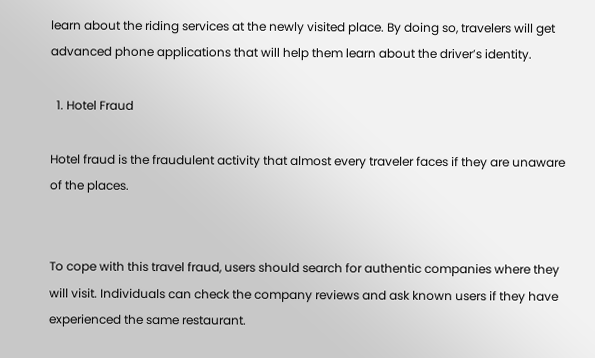learn about the riding services at the newly visited place. By doing so, travelers will get advanced phone applications that will help them learn about the driver’s identity.

  1. Hotel Fraud

Hotel fraud is the fraudulent activity that almost every traveler faces if they are unaware of the places.


To cope with this travel fraud, users should search for authentic companies where they will visit. Individuals can check the company reviews and ask known users if they have experienced the same restaurant.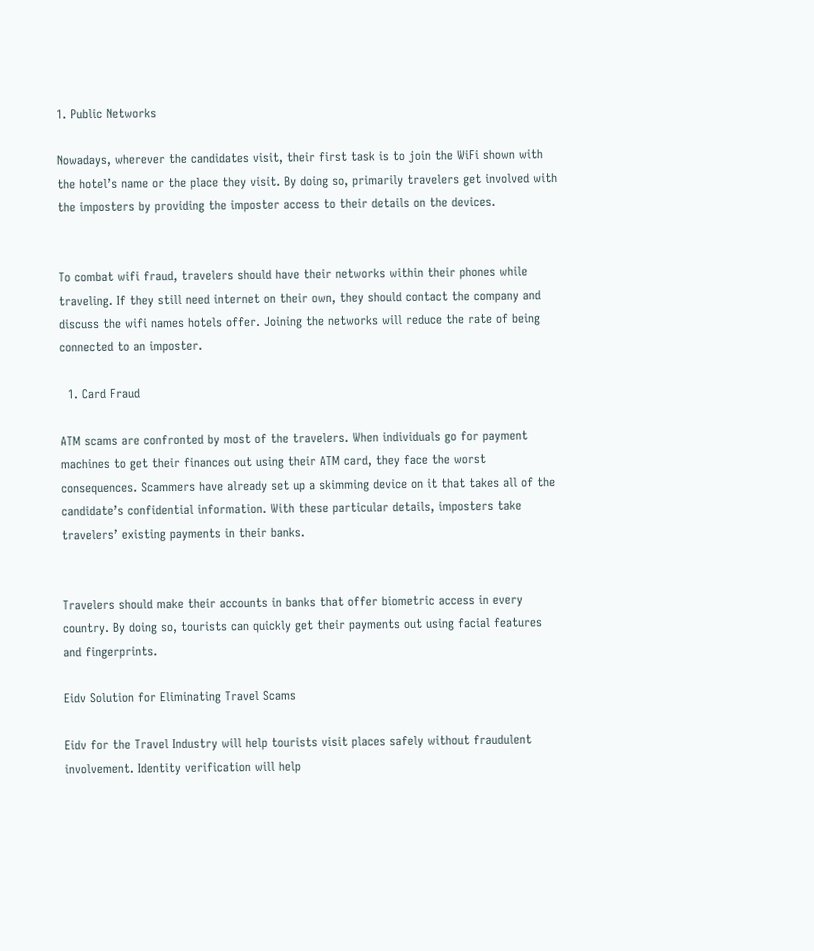1. Public Networks

Nowadays, wherever the candidates visit, their first task is to join the WiFi shown with the hotel’s name or the place they visit. By doing so, primarily travelers get involved with the imposters by providing the imposter access to their details on the devices.


To combat wifi fraud, travelers should have their networks within their phones while traveling. If they still need internet on their own, they should contact the company and discuss the wifi names hotels offer. Joining the networks will reduce the rate of being connected to an imposter.

  1. Card Fraud

ATM scams are confronted by most of the travelers. When individuals go for payment machines to get their finances out using their ATM card, they face the worst consequences. Scammers have already set up a skimming device on it that takes all of the candidate’s confidential information. With these particular details, imposters take travelers’ existing payments in their banks.


Travelers should make their accounts in banks that offer biometric access in every country. By doing so, tourists can quickly get their payments out using facial features and fingerprints.

Eidv Solution for Eliminating Travel Scams

Eidv for the Travel Industry will help tourists visit places safely without fraudulent involvement. Identity verification will help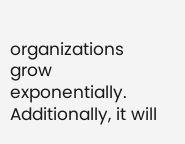organizations grow exponentially. Additionally, it will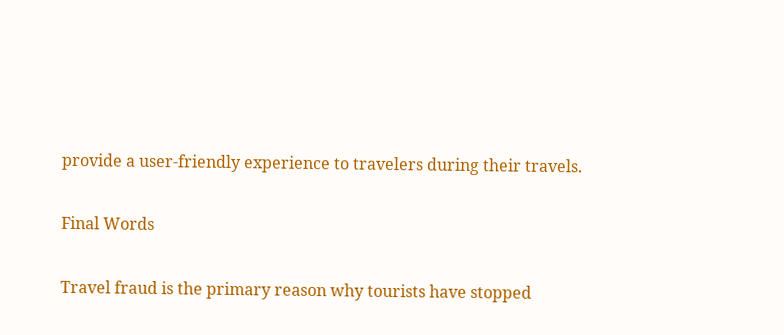provide a user-friendly experience to travelers during their travels.

Final Words

Travel fraud is the primary reason why tourists have stopped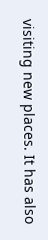visiting new places. It has also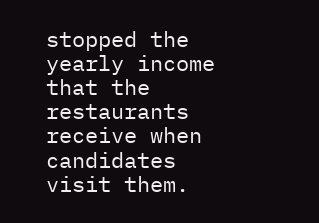stopped the yearly income that the restaurants receive when candidates visit them.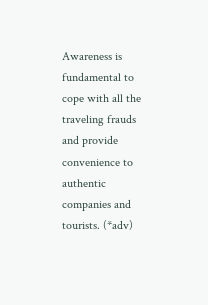Awareness is fundamental to cope with all the traveling frauds and provide convenience to authentic companies and tourists. (*adv)